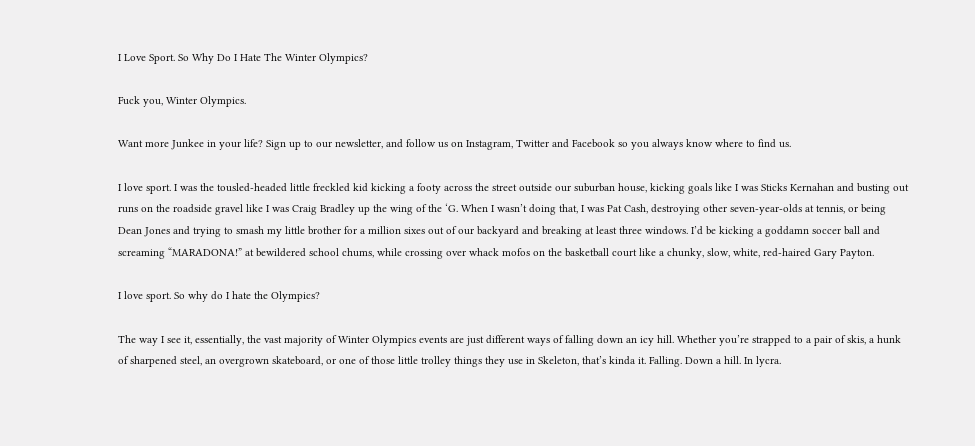I Love Sport. So Why Do I Hate The Winter Olympics?

Fuck you, Winter Olympics.

Want more Junkee in your life? Sign up to our newsletter, and follow us on Instagram, Twitter and Facebook so you always know where to find us.

I love sport. I was the tousled-headed little freckled kid kicking a footy across the street outside our suburban house, kicking goals like I was Sticks Kernahan and busting out runs on the roadside gravel like I was Craig Bradley up the wing of the ‘G. When I wasn’t doing that, I was Pat Cash, destroying other seven-year-olds at tennis, or being Dean Jones and trying to smash my little brother for a million sixes out of our backyard and breaking at least three windows. I’d be kicking a goddamn soccer ball and screaming “MARADONA!” at bewildered school chums, while crossing over whack mofos on the basketball court like a chunky, slow, white, red-haired Gary Payton.

I love sport. So why do I hate the Olympics?

The way I see it, essentially, the vast majority of Winter Olympics events are just different ways of falling down an icy hill. Whether you’re strapped to a pair of skis, a hunk of sharpened steel, an overgrown skateboard, or one of those little trolley things they use in Skeleton, that’s kinda it. Falling. Down a hill. In lycra.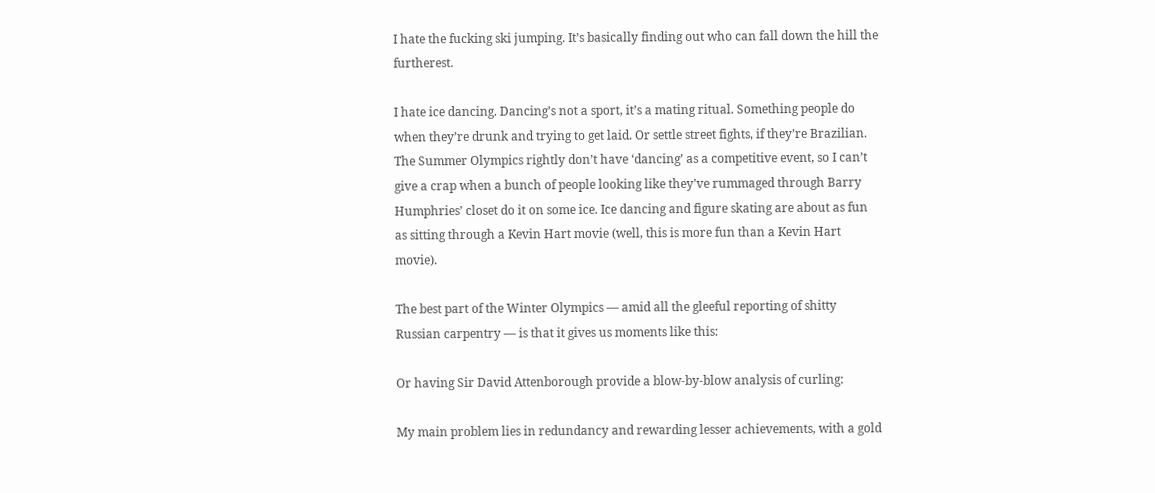I hate the fucking ski jumping. It’s basically finding out who can fall down the hill the furtherest.

I hate ice dancing. Dancing’s not a sport, it’s a mating ritual. Something people do when they’re drunk and trying to get laid. Or settle street fights, if they’re Brazilian. The Summer Olympics rightly don’t have ‘dancing’ as a competitive event, so I can’t give a crap when a bunch of people looking like they’ve rummaged through Barry Humphries’ closet do it on some ice. Ice dancing and figure skating are about as fun as sitting through a Kevin Hart movie (well, this is more fun than a Kevin Hart movie).

The best part of the Winter Olympics — amid all the gleeful reporting of shitty Russian carpentry — is that it gives us moments like this:

Or having Sir David Attenborough provide a blow-by-blow analysis of curling:

My main problem lies in redundancy and rewarding lesser achievements, with a gold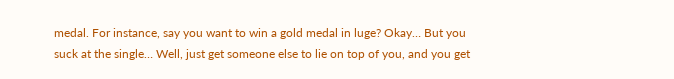medal. For instance, say you want to win a gold medal in luge? Okay… But you suck at the single… Well, just get someone else to lie on top of you, and you get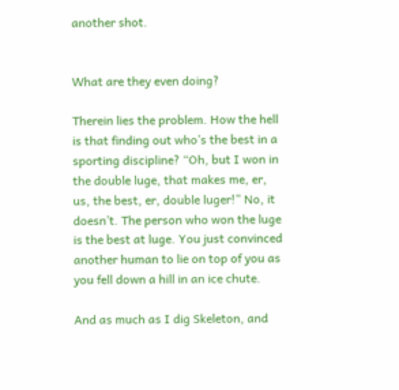another shot.


What are they even doing?

Therein lies the problem. How the hell is that finding out who’s the best in a sporting discipline? “Oh, but I won in the double luge, that makes me, er, us, the best, er, double luger!” No, it doesn’t. The person who won the luge is the best at luge. You just convinced another human to lie on top of you as you fell down a hill in an ice chute.

And as much as I dig Skeleton, and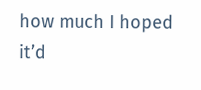how much I hoped it’d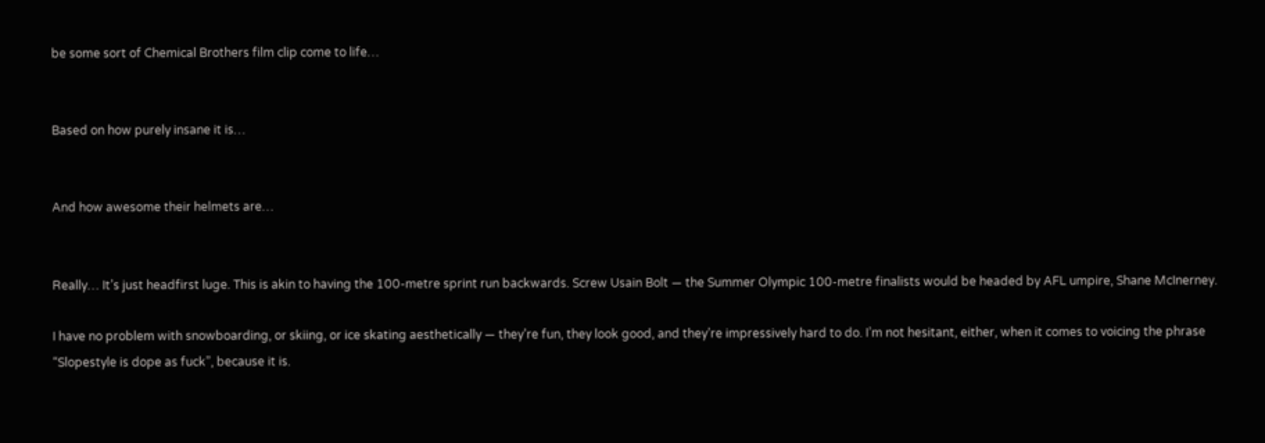be some sort of Chemical Brothers film clip come to life…


Based on how purely insane it is…


And how awesome their helmets are…


Really… It’s just headfirst luge. This is akin to having the 100-metre sprint run backwards. Screw Usain Bolt — the Summer Olympic 100-metre finalists would be headed by AFL umpire, Shane McInerney.

I have no problem with snowboarding, or skiing, or ice skating aesthetically — they’re fun, they look good, and they’re impressively hard to do. I’m not hesitant, either, when it comes to voicing the phrase “Slopestyle is dope as fuck”, because it is.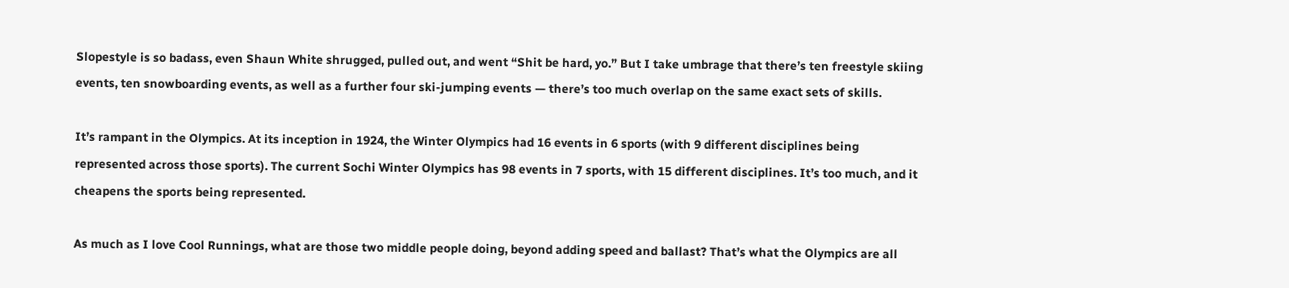Slopestyle is so badass, even Shaun White shrugged, pulled out, and went “Shit be hard, yo.” But I take umbrage that there’s ten freestyle skiing events, ten snowboarding events, as well as a further four ski-jumping events — there’s too much overlap on the same exact sets of skills.

It’s rampant in the Olympics. At its inception in 1924, the Winter Olympics had 16 events in 6 sports (with 9 different disciplines being represented across those sports). The current Sochi Winter Olympics has 98 events in 7 sports, with 15 different disciplines. It’s too much, and it cheapens the sports being represented.

As much as I love Cool Runnings, what are those two middle people doing, beyond adding speed and ballast? That’s what the Olympics are all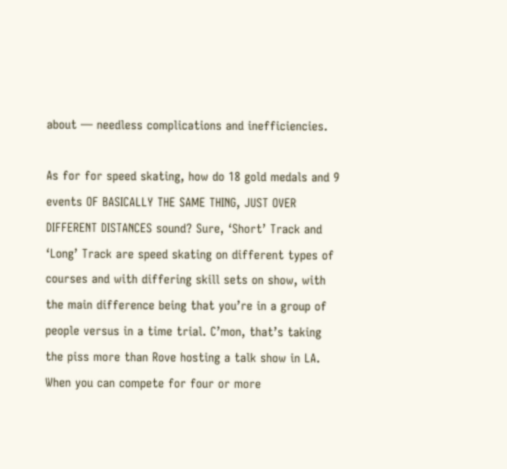about — needless complications and inefficiencies.

As for for speed skating, how do 18 gold medals and 9 events OF BASICALLY THE SAME THING, JUST OVER DIFFERENT DISTANCES sound? Sure, ‘Short’ Track and ‘Long’ Track are speed skating on different types of courses and with differing skill sets on show, with the main difference being that you’re in a group of people versus in a time trial. C’mon, that’s taking the piss more than Rove hosting a talk show in LA. When you can compete for four or more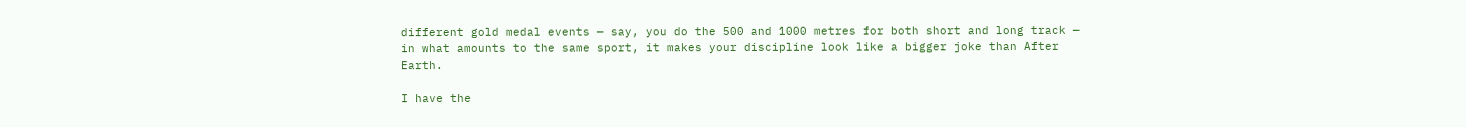different gold medal events — say, you do the 500 and 1000 metres for both short and long track — in what amounts to the same sport, it makes your discipline look like a bigger joke than After Earth.

I have the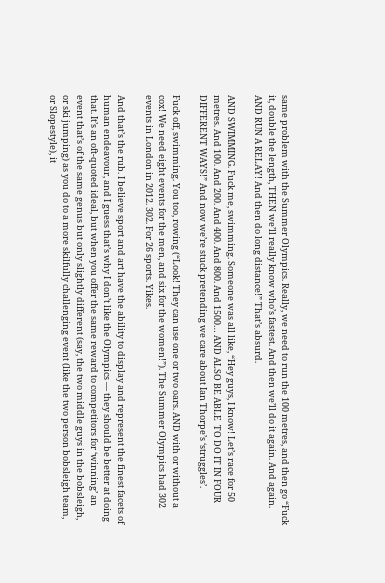same problem with the Summer Olympics. Really, we need to run the 100 metres, and then go “Fuck it, double the length, THEN we’ll really know who’s fastest. And then we’ll do it again. And again. AND RUN A RELAY! And then do long distance!” That’s absurd.

AND SWIMMING. Fuck me, swimming. Someone was all like, “Hey guys, I know! Let’s race for 50 metres. And 100. And 200. And 400. And 800. And 1500… AND ALSO BE ABLE  TO DO IT IN FOUR DIFFERENT WAYS!” And now we’re stuck pretending we care about Ian Thorpe’s ‘struggles’.

Fuck off, swimming. You too, rowing (“Look! They can use one or two oars. AND with or without a cox! We need eight events for the men, and six for the women!”). The Summer Olympics had 302 events in London in 2012. 302. For 26 sports. Yikes.

And that’s the rub. I believe sport and art have the ability to display and represent the finest facets of human endeavour, and I guess that’s why I don’t like the Olympics — they should be better at doing that. It’s an oft-quoted ideal, but when you offer the same reward to competitors for ‘winning’ an event that’s of the same genus but only slightly different (say, the two middle guys in the bobsleigh, or ski jumping) as you do to a more skilfully challenging event (like the two person bobsleigh team, or Slopestyle), it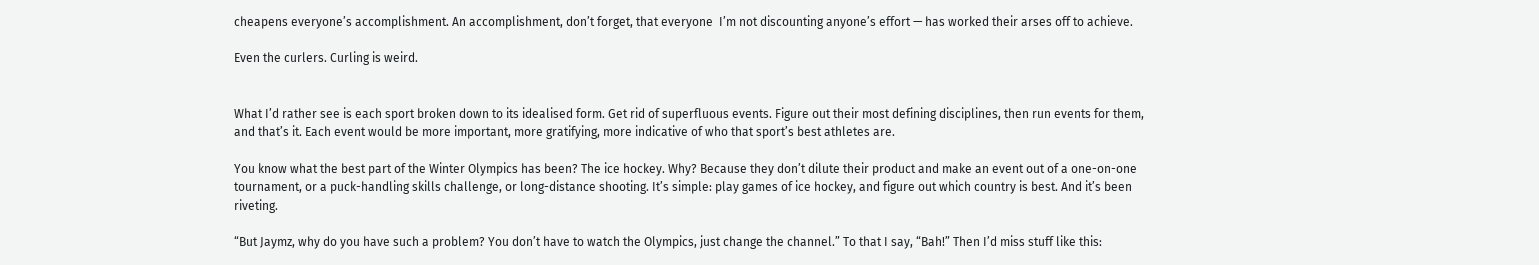cheapens everyone’s accomplishment. An accomplishment, don’t forget, that everyone  I’m not discounting anyone’s effort — has worked their arses off to achieve.

Even the curlers. Curling is weird.


What I’d rather see is each sport broken down to its idealised form. Get rid of superfluous events. Figure out their most defining disciplines, then run events for them, and that’s it. Each event would be more important, more gratifying, more indicative of who that sport’s best athletes are.

You know what the best part of the Winter Olympics has been? The ice hockey. Why? Because they don’t dilute their product and make an event out of a one-on-one tournament, or a puck-handling skills challenge, or long-distance shooting. It’s simple: play games of ice hockey, and figure out which country is best. And it’s been riveting.

“But Jaymz, why do you have such a problem? You don’t have to watch the Olympics, just change the channel.” To that I say, “Bah!” Then I’d miss stuff like this: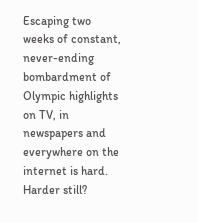Escaping two weeks of constant, never-ending bombardment of Olympic highlights on TV, in newspapers and everywhere on the internet is hard. Harder still?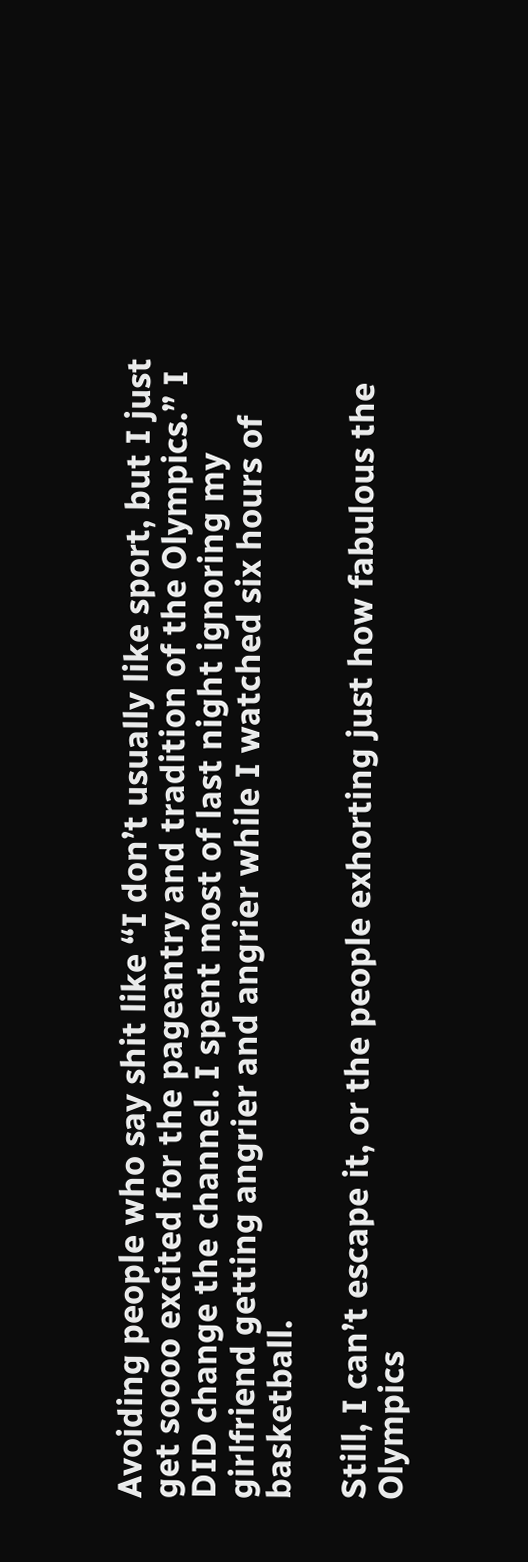Avoiding people who say shit like “I don’t usually like sport, but I just get soooo excited for the pageantry and tradition of the Olympics.” I DID change the channel. I spent most of last night ignoring my girlfriend getting angrier and angrier while I watched six hours of basketball.

Still, I can’t escape it, or the people exhorting just how fabulous the Olympics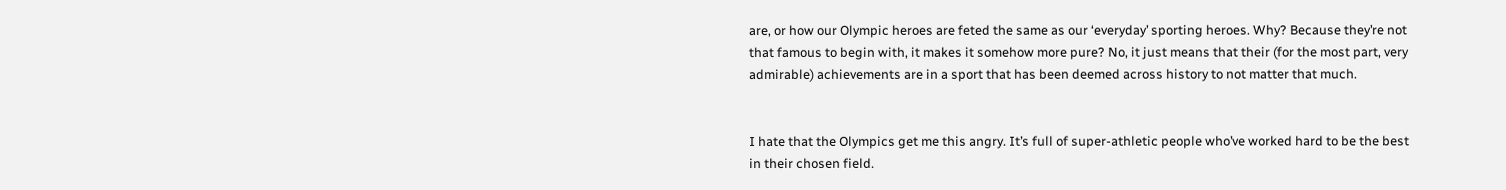are, or how our Olympic heroes are feted the same as our ‘everyday’ sporting heroes. Why? Because they’re not that famous to begin with, it makes it somehow more pure? No, it just means that their (for the most part, very admirable) achievements are in a sport that has been deemed across history to not matter that much.


I hate that the Olympics get me this angry. It’s full of super-athletic people who’ve worked hard to be the best in their chosen field.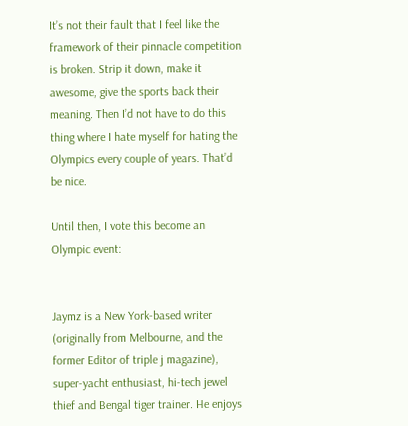It’s not their fault that I feel like the framework of their pinnacle competition is broken. Strip it down, make it awesome, give the sports back their meaning. Then I’d not have to do this thing where I hate myself for hating the Olympics every couple of years. That’d be nice.

Until then, I vote this become an Olympic event:


Jaymz is a New York-based writer (originally from Melbourne, and the former Editor of triple j magazine), super-yacht enthusiast, hi-tech jewel thief and Bengal tiger trainer. He enjoys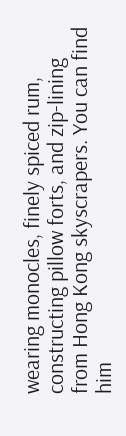wearing monocles, finely spiced rum, constructing pillow forts, and zip-lining from Hong Kong skyscrapers. You can find him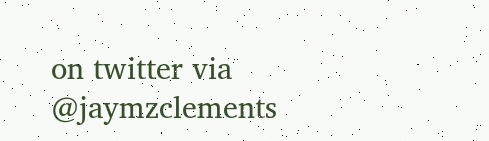on twitter via @jaymzclements